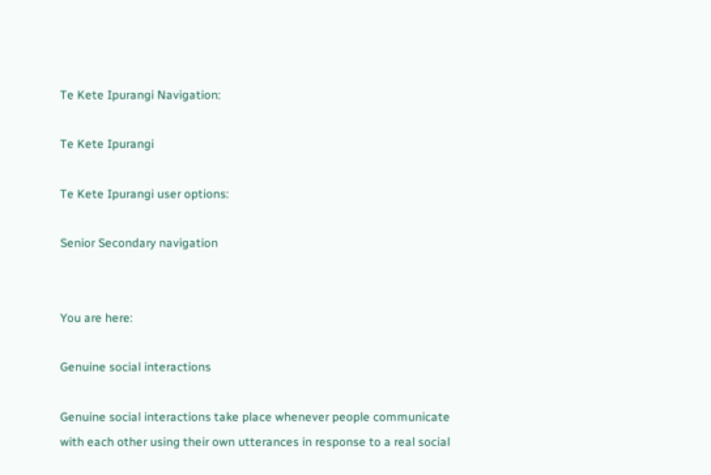Te Kete Ipurangi Navigation:

Te Kete Ipurangi

Te Kete Ipurangi user options:

Senior Secondary navigation


You are here:

Genuine social interactions

Genuine social interactions take place whenever people communicate with each other using their own utterances in response to a real social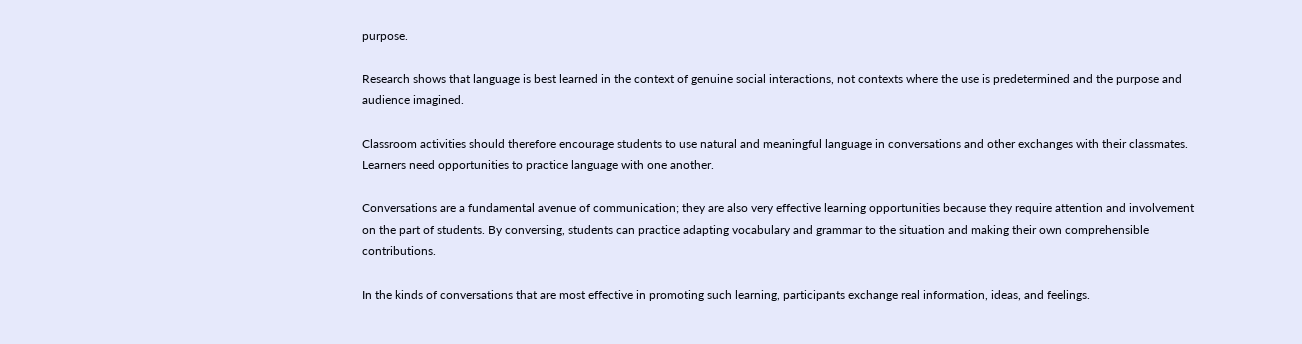purpose.

Research shows that language is best learned in the context of genuine social interactions, not contexts where the use is predetermined and the purpose and audience imagined.

Classroom activities should therefore encourage students to use natural and meaningful language in conversations and other exchanges with their classmates. Learners need opportunities to practice language with one another.

Conversations are a fundamental avenue of communication; they are also very effective learning opportunities because they require attention and involvement on the part of students. By conversing, students can practice adapting vocabulary and grammar to the situation and making their own comprehensible contributions.

In the kinds of conversations that are most effective in promoting such learning, participants exchange real information, ideas, and feelings.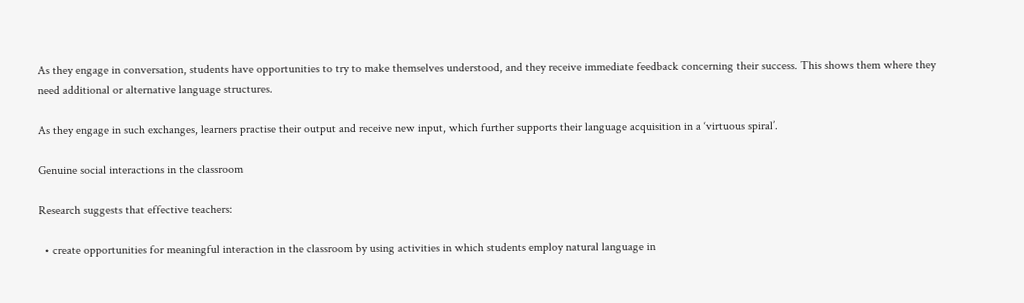As they engage in conversation, students have opportunities to try to make themselves understood, and they receive immediate feedback concerning their success. This shows them where they need additional or alternative language structures.

As they engage in such exchanges, learners practise their output and receive new input, which further supports their language acquisition in a ‘virtuous spiral’.

Genuine social interactions in the classroom

Research suggests that effective teachers:

  • create opportunities for meaningful interaction in the classroom by using activities in which students employ natural language in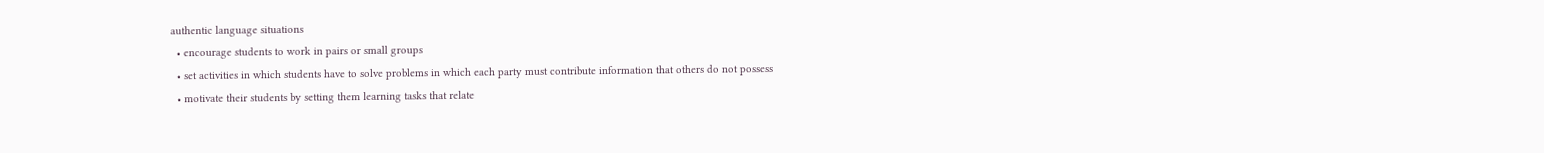authentic language situations
  • encourage students to work in pairs or small groups
  • set activities in which students have to solve problems in which each party must contribute information that others do not possess
  • motivate their students by setting them learning tasks that relate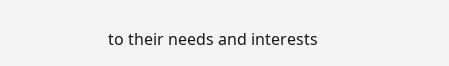to their needs and interests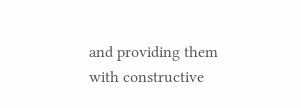and providing them with constructive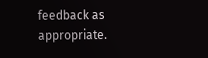feedback as appropriate.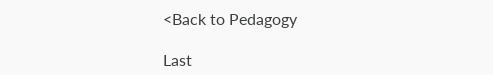<Back to Pedagogy

Last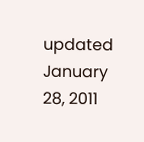updated January 28, 2011